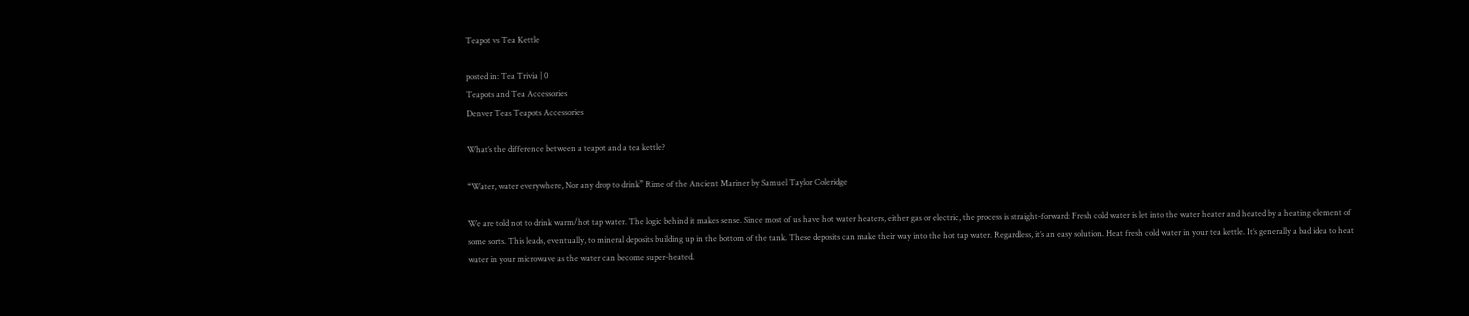Teapot vs Tea Kettle

posted in: Tea Trivia | 0
Teapots and Tea Accessories
Denver Teas Teapots Accessories

What’s the difference between a teapot and a tea kettle?

“Water, water everywhere, Nor any drop to drink” Rime of the Ancient Mariner by Samuel Taylor Coleridge

We are told not to drink warm/hot tap water. The logic behind it makes sense. Since most of us have hot water heaters, either gas or electric, the process is straight-forward: Fresh cold water is let into the water heater and heated by a heating element of some sorts. This leads, eventually, to mineral deposits building up in the bottom of the tank. These deposits can make their way into the hot tap water. Regardless, it’s an easy solution. Heat fresh cold water in your tea kettle. It’s generally a bad idea to heat water in your microwave as the water can become super-heated.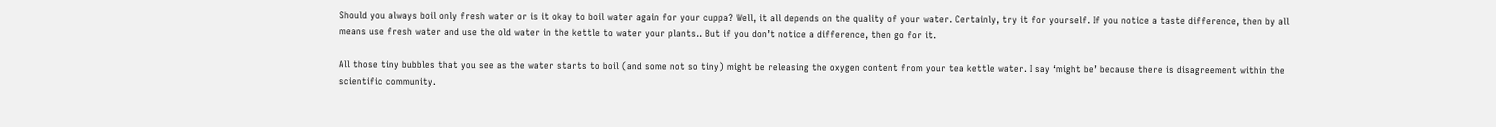Should you always boil only fresh water or is it okay to boil water again for your cuppa? Well, it all depends on the quality of your water. Certainly, try it for yourself. If you notice a taste difference, then by all means use fresh water and use the old water in the kettle to water your plants.. But if you don’t notice a difference, then go for it.

All those tiny bubbles that you see as the water starts to boil (and some not so tiny) might be releasing the oxygen content from your tea kettle water. I say ‘might be’ because there is disagreement within the scientific community.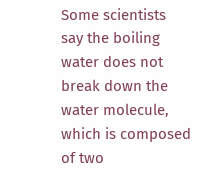Some scientists say the boiling water does not break down the water molecule, which is composed of two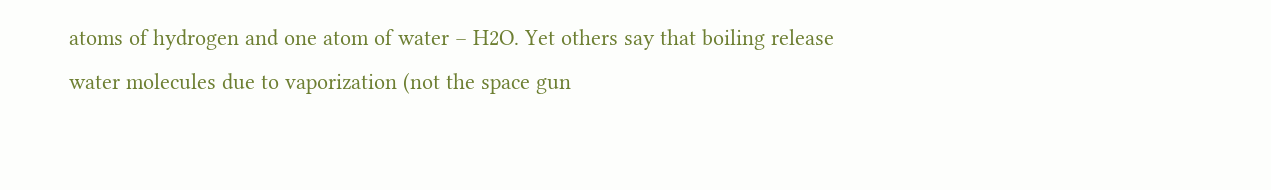atoms of hydrogen and one atom of water – H2O. Yet others say that boiling release water molecules due to vaporization (not the space gun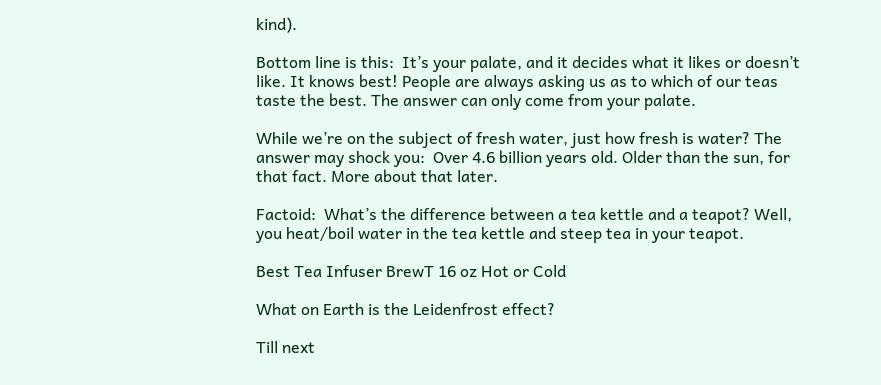kind).

Bottom line is this:  It’s your palate, and it decides what it likes or doesn’t like. It knows best! People are always asking us as to which of our teas taste the best. The answer can only come from your palate.

While we’re on the subject of fresh water, just how fresh is water? The answer may shock you:  Over 4.6 billion years old. Older than the sun, for that fact. More about that later.

Factoid:  What’s the difference between a tea kettle and a teapot? Well, you heat/boil water in the tea kettle and steep tea in your teapot.

Best Tea Infuser BrewT 16 oz Hot or Cold

What on Earth is the Leidenfrost effect?

Till next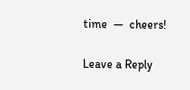time  —  cheers!

Leave a Reply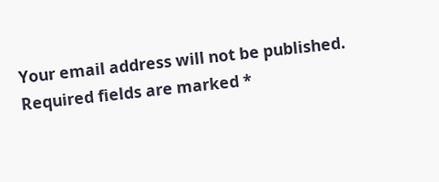Your email address will not be published. Required fields are marked *